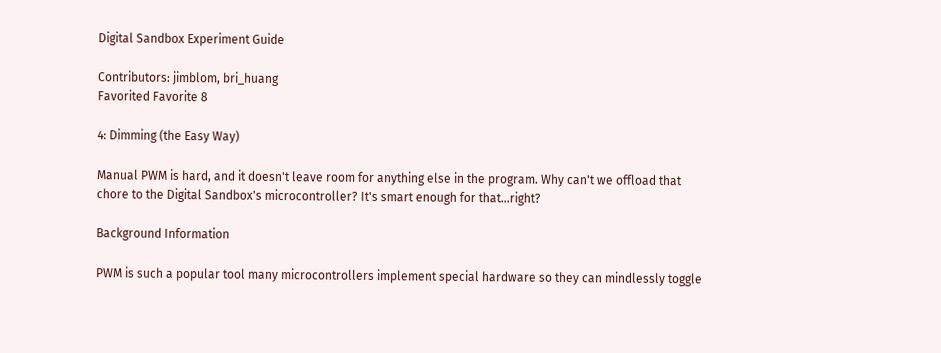Digital Sandbox Experiment Guide

Contributors: jimblom, bri_huang
Favorited Favorite 8

4: Dimming (the Easy Way)

Manual PWM is hard, and it doesn't leave room for anything else in the program. Why can't we offload that chore to the Digital Sandbox's microcontroller? It's smart enough for that...right?

Background Information

PWM is such a popular tool many microcontrollers implement special hardware so they can mindlessly toggle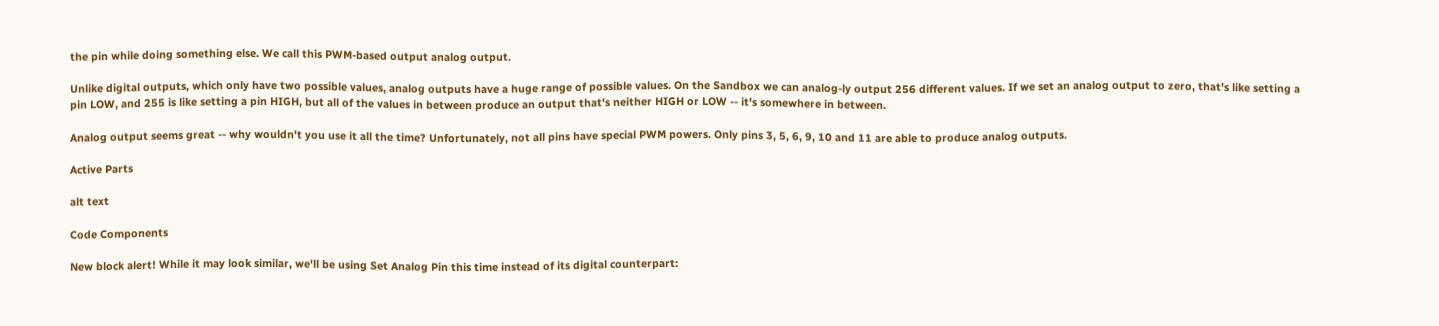the pin while doing something else. We call this PWM-based output analog output.

Unlike digital outputs, which only have two possible values, analog outputs have a huge range of possible values. On the Sandbox we can analog-ly output 256 different values. If we set an analog output to zero, that's like setting a pin LOW, and 255 is like setting a pin HIGH, but all of the values in between produce an output that's neither HIGH or LOW -- it's somewhere in between.

Analog output seems great -- why wouldn't you use it all the time? Unfortunately, not all pins have special PWM powers. Only pins 3, 5, 6, 9, 10 and 11 are able to produce analog outputs.

Active Parts

alt text

Code Components

New block alert! While it may look similar, we'll be using Set Analog Pin this time instead of its digital counterpart: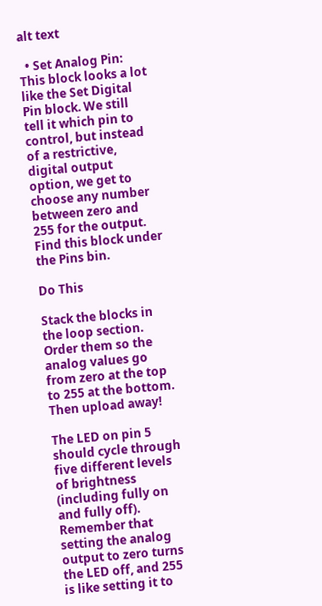alt text

  • Set Analog Pin: This block looks a lot like the Set Digital Pin block. We still tell it which pin to control, but instead of a restrictive, digital output option, we get to choose any number between zero and 255 for the output. Find this block under the Pins bin.

Do This

Stack the blocks in the loop section. Order them so the analog values go from zero at the top to 255 at the bottom. Then upload away!

The LED on pin 5 should cycle through five different levels of brightness (including fully on and fully off). Remember that setting the analog output to zero turns the LED off, and 255 is like setting it to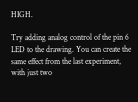HIGH.

Try adding analog control of the pin 6 LED to the drawing. You can create the same effect from the last experiment, with just two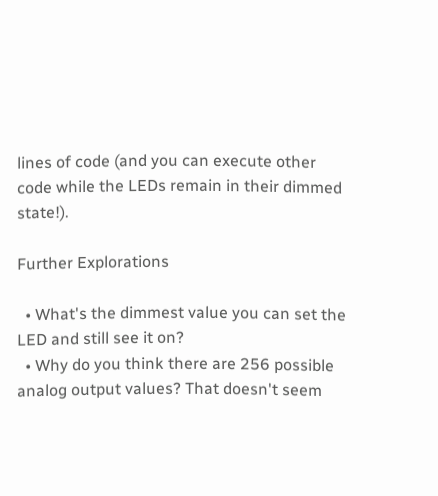lines of code (and you can execute other code while the LEDs remain in their dimmed state!).

Further Explorations

  • What's the dimmest value you can set the LED and still see it on?
  • Why do you think there are 256 possible analog output values? That doesn't seem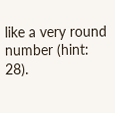like a very round number (hint: 28).